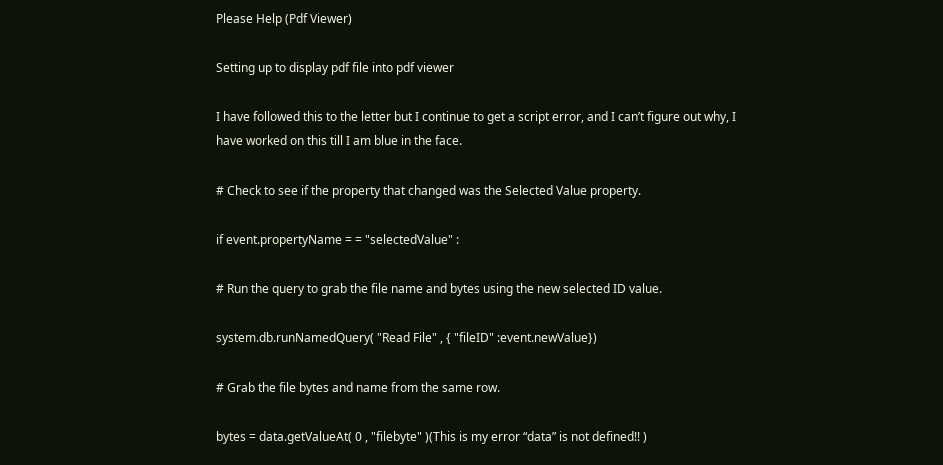Please Help (Pdf Viewer)

Setting up to display pdf file into pdf viewer

I have followed this to the letter but I continue to get a script error, and I can’t figure out why, I have worked on this till I am blue in the face.

# Check to see if the property that changed was the Selected Value property.

if event.propertyName = = "selectedValue" :

# Run the query to grab the file name and bytes using the new selected ID value.

system.db.runNamedQuery( "Read File" , { "fileID" :event.newValue})

# Grab the file bytes and name from the same row.

bytes = data.getValueAt( 0 , "filebyte" )(This is my error “data” is not defined!! )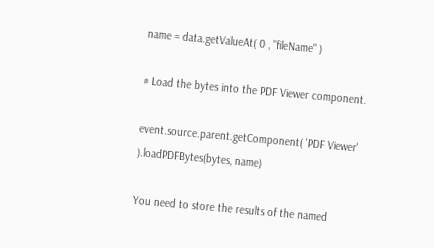name = data.getValueAt( 0 , "fileName" )

# Load the bytes into the PDF Viewer component.

event.source.parent.getComponent( 'PDF Viewer' ).loadPDFBytes(bytes, name)

You need to store the results of the named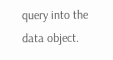query into the data object.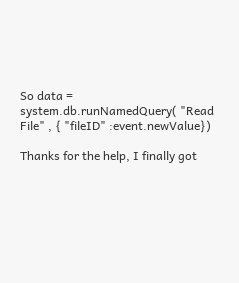So data = system.db.runNamedQuery( "Read File" , { "fileID" :event.newValue})

Thanks for the help, I finally got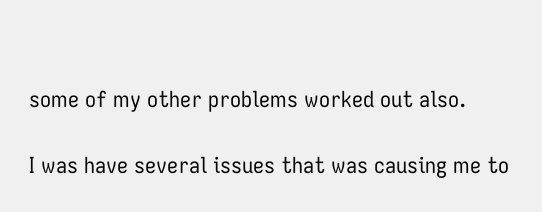some of my other problems worked out also.

I was have several issues that was causing me to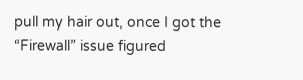pull my hair out, once I got the “Firewall” issue figured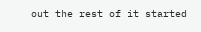out the rest of it started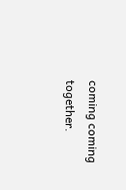coming coming together.